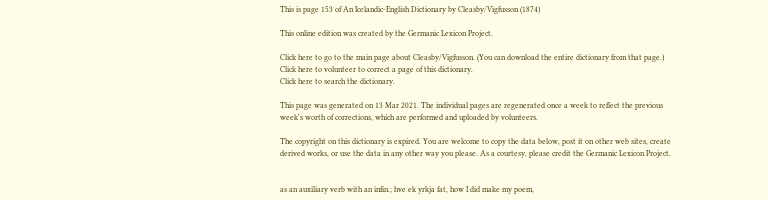This is page 153 of An Icelandic-English Dictionary by Cleasby/Vigfusson (1874)

This online edition was created by the Germanic Lexicon Project.

Click here to go to the main page about Cleasby/Vigfusson. (You can download the entire dictionary from that page.)
Click here to volunteer to correct a page of this dictionary.
Click here to search the dictionary.

This page was generated on 13 Mar 2021. The individual pages are regenerated once a week to reflect the previous week's worth of corrections, which are performed and uploaded by volunteers.

The copyright on this dictionary is expired. You are welcome to copy the data below, post it on other web sites, create derived works, or use the data in any other way you please. As a courtesy, please credit the Germanic Lexicon Project.


as an auxiliary verb with an infin.; hve ek yrkja fat, how I did make my poem,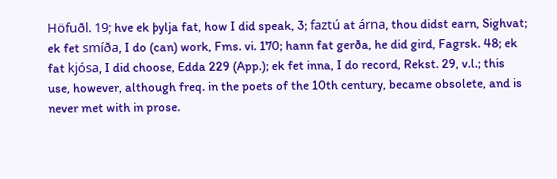Höfuðl. 19; hve ek þylja fat, how I did speak, 3; faztú at árna, thou didst earn, Sighvat; ek fet smíða, I do (can) work, Fms. vi. 170; hann fat gerða, he did gird, Fagrsk. 48; ek fat kjósa, I did choose, Edda 229 (App.); ek fet inna, I do record, Rekst. 29, v.l.; this use, however, although freq. in the poets of the 10th century, became obsolete, and is never met with in prose.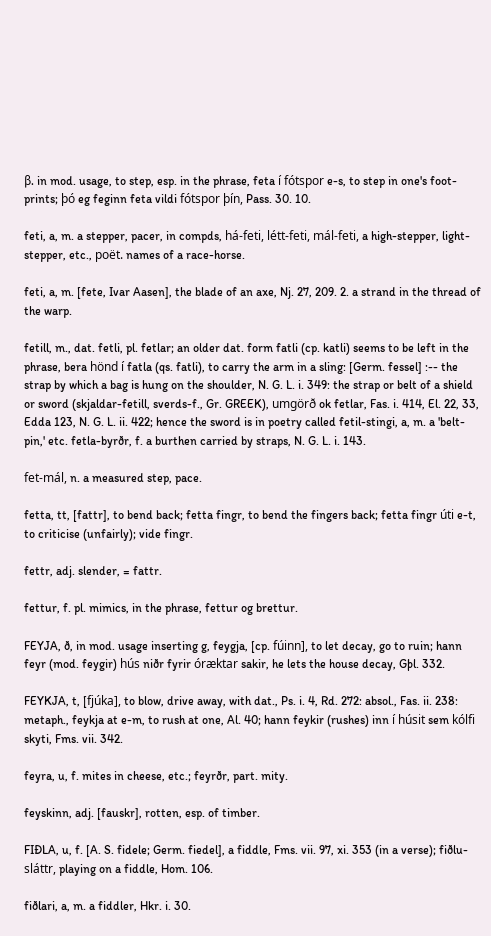β. in mod. usage, to step, esp. in the phrase, feta í fótspor e-s, to step in one's foot-prints; þó eg feginn feta vildi fótspor þín, Pass. 30. 10.

feti, a, m. a stepper, pacer, in compds, há-feti, létt-feti, mál-feti, a high-stepper, light-stepper, etc., poët. names of a race-horse.

feti, a, m. [fete, Ivar Aasen], the blade of an axe, Nj. 27, 209. 2. a strand in the thread of the warp.

fetill, m., dat. fetli, pl. fetlar; an older dat. form fatli (cp. katli) seems to be left in the phrase, bera hönd í fatla (qs. fatli), to carry the arm in a sling: [Germ. fessel] :-- the strap by which a bag is hung on the shoulder, N. G. L. i. 349: the strap or belt of a shield or sword (skjaldar-fetill, sverds-f., Gr. GREEK), umgörð ok fetlar, Fas. i. 414, El. 22, 33, Edda 123, N. G. L. ii. 422; hence the sword is in poetry called fetil-stingi, a, m. a 'belt-pin,' etc. fetla-byrðr, f. a burthen carried by straps, N. G. L. i. 143.

fet-mál, n. a measured step, pace.

fetta, tt, [fattr], to bend back; fetta fingr, to bend the fingers back; fetta fingr úti e-t, to criticise (unfairly); vide fingr.

fettr, adj. slender, = fattr.

fettur, f. pl. mimics, in the phrase, fettur og brettur.

FEYJA, ð, in mod. usage inserting g, feygja, [cp. fúinn], to let decay, go to ruin; hann feyr (mod. feygir) hús niðr fyrir óræktar sakir, he lets the house decay, Gþl. 332.

FEYKJA, t, [fjúka], to blow, drive away, with dat., Ps. i. 4, Rd. 272: absol., Fas. ii. 238: metaph., feykja at e-m, to rush at one, Al. 40; hann feykir (rushes) inn í húsit sem kólfi skyti, Fms. vii. 342.

feyra, u, f. mites in cheese, etc.; feyrðr, part. mity.

feyskinn, adj. [fauskr], rotten, esp. of timber.

FIÐLA, u, f. [A. S. fidele; Germ. fiedel], a fiddle, Fms. vii. 97, xi. 353 (in a verse); fiðlu-sláttr, playing on a fiddle, Hom. 106.

fiðlari, a, m. a fiddler, Hkr. i. 30.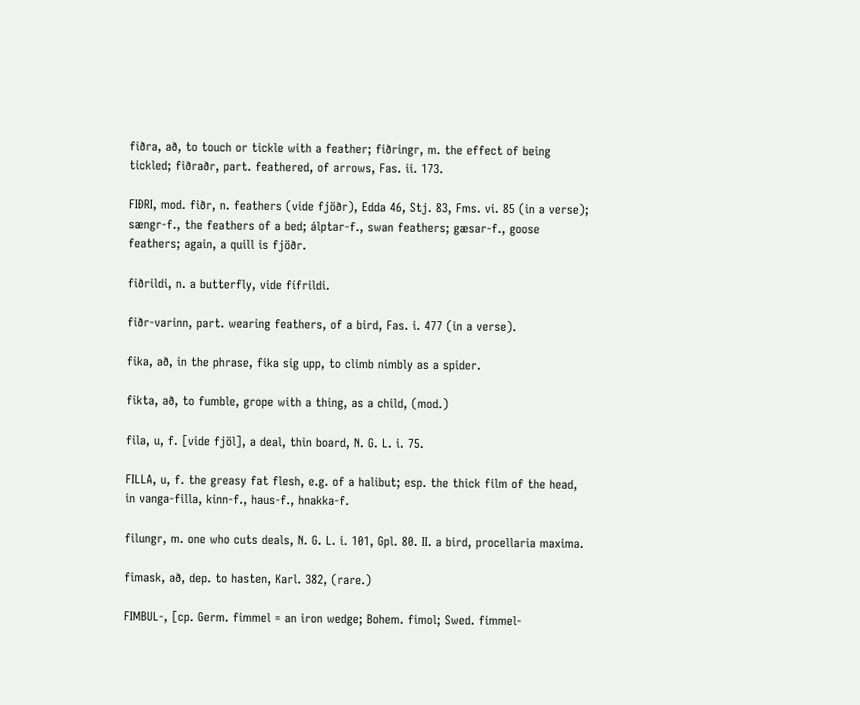fiðra, að, to touch or tickle with a feather; fiðringr, m. the effect of being tickled; fiðraðr, part. feathered, of arrows, Fas. ii. 173.

FIÐRI, mod. fiðr, n. feathers (vide fjöðr), Edda 46, Stj. 83, Fms. vi. 85 (in a verse); sængr-f., the feathers of a bed; álptar-f., swan feathers; gæsar-f., goose feathers; again, a quill is fjöðr.

fiðrildi, n. a butterfly, vide fífrildi.

fiðr-varinn, part. wearing feathers, of a bird, Fas. i. 477 (in a verse).

fika, að, in the phrase, fika sig upp, to climb nimbly as a spider.

fikta, að, to fumble, grope with a thing, as a child, (mod.)

fila, u, f. [vide fjöl], a deal, thin board, N. G. L. i. 75.

FILLA, u, f. the greasy fat flesh, e.g. of a halibut; esp. the thick film of the head, in vanga-filla, kinn-f., haus-f., hnakka-f.

filungr, m. one who cuts deals, N. G. L. i. 101, Gpl. 80. II. a bird, procellaria maxima.

fimask, að, dep. to hasten, Karl. 382, (rare.)

FIMBUL-, [cp. Germ. fimmel = an iron wedge; Bohem. fimol; Swed. fimmel-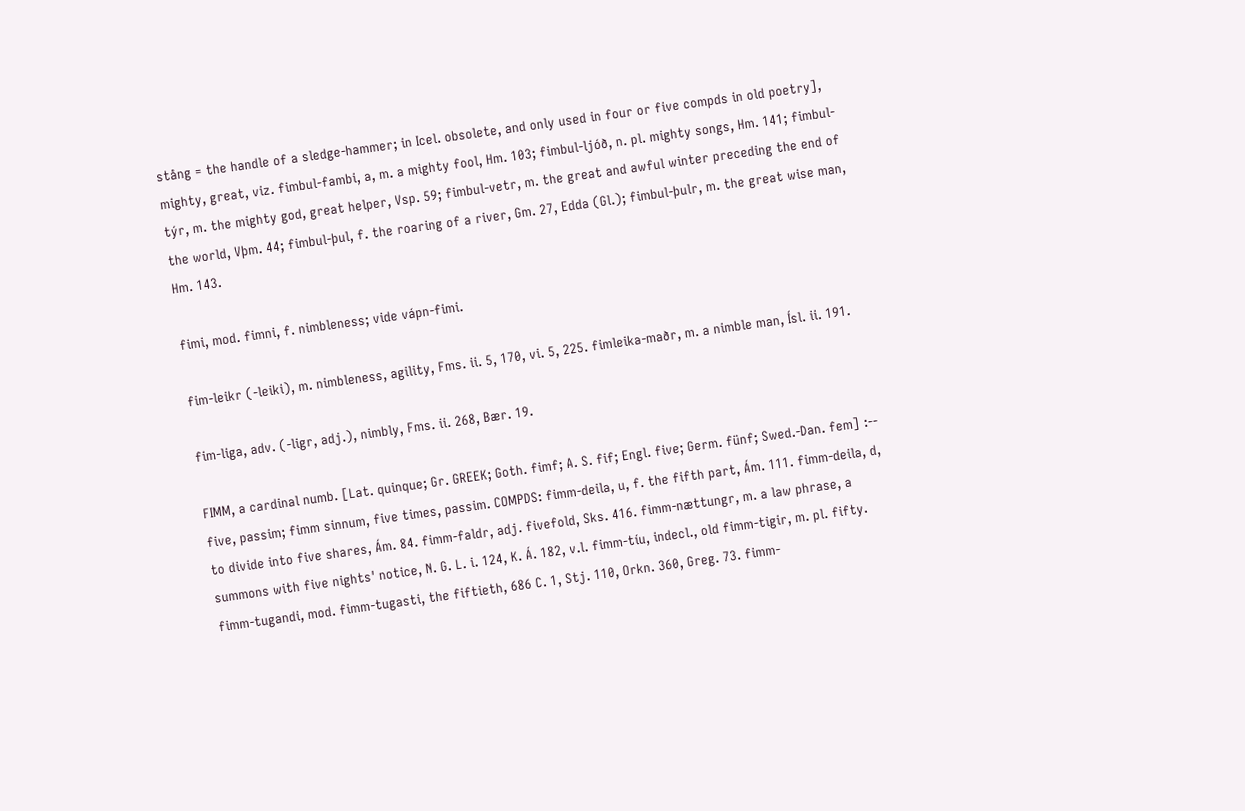stång = the handle of a sledge-hammer; in Icel. obsolete, and only used in four or five compds in old poetry], mighty, great, viz. fimbul-fambi, a, m. a mighty fool, Hm. 103; fimbul-ljóð, n. pl. mighty songs, Hm. 141; fimbul-týr, m. the mighty god, great helper, Vsp. 59; fimbul-vetr, m. the great and awful winter preceding the end of the world, Vþm. 44; fimbul-þul, f. the roaring of a river, Gm. 27, Edda (Gl.); fimbul-þulr, m. the great wise man, Hm. 143.

fimi, mod. fimni, f. nimbleness; vide vápn-fimi.

fim-leikr (-leiki), m. nimbleness, agility, Fms. ii. 5, 170, vi. 5, 225. fimleika-maðr, m. a nimble man, Ísl. ii. 191.

fim-liga, adv. (-ligr, adj.), nimbly, Fms. ii. 268, Bær. 19.

FIMM, a cardinal numb. [Lat. quinque; Gr. GREEK; Goth. fimf; A. S. fif; Engl. five; Germ. fünf; Swed.-Dan. fem] :-- five, passim; fimm sinnum, five times, passim. COMPDS: fimm-deila, u, f. the fifth part, Ám. 111. fimm-deila, d, to divide into five shares, Ám. 84. fimm-faldr, adj. fivefold, Sks. 416. fimm-nættungr, m. a law phrase, a summons with five nights' notice, N. G. L. i. 124, K. Á. 182, v.l. fimm-tíu, indecl., old fimm-tigir, m. pl. fifty. fimm-tugandi, mod. fimm-tugasti, the fiftieth, 686 C. 1, Stj. 110, Orkn. 360, Greg. 73. fimm-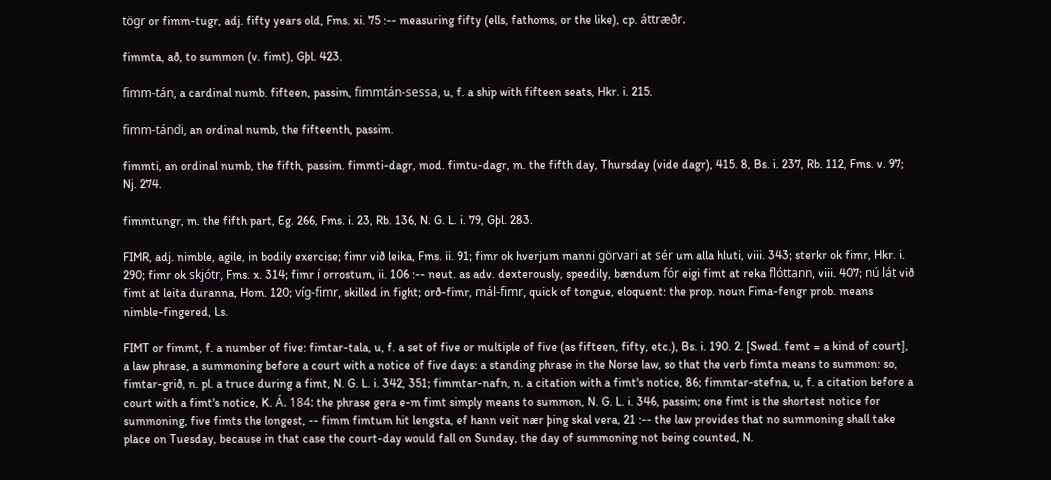tögr or fimm-tugr, adj. fifty years old, Fms. xi. 75 :-- measuring fifty (ells, fathoms, or the like), cp. áttræðr.

fimmta, að, to summon (v. fimt), Gþl. 423.

fimm-tán, a cardinal numb. fifteen, passim, fimmtán-sessa, u, f. a ship with fifteen seats, Hkr. i. 215.

fimm-tándi, an ordinal numb, the fifteenth, passim.

fimmti, an ordinal numb, the fifth, passim. fimmti-dagr, mod. fimtu-dagr, m. the fifth day, Thursday (vide dagr), 415. 8, Bs. i. 237, Rb. 112, Fms. v. 97; Nj. 274.

fimmtungr, m. the fifth part, Eg. 266, Fms. i. 23, Rb. 136, N. G. L. i. 79, Gþl. 283.

FIMR, adj. nimble, agile, in bodily exercise; fimr við leika, Fms. ii. 91; fimr ok hverjum manni görvari at sér um alla hluti, viii. 343; sterkr ok fimr, Hkr. i. 290; fimr ok skjótr, Fms. x. 314; fimr í orrostum, ii. 106 :-- neut. as adv. dexterously, speedily, bændum fór eigi fimt at reka flóttann, viii. 407; nú lát við fimt at leita duranna, Hom. 120; víg-fimr, skilled in fight; orð-fimr, mál-fimr, quick of tongue, eloquent: the prop. noun Fima-fengr prob. means nimble-fingered, Ls.

FIMT or fimmt, f. a number of five: fimtar-tala, u, f. a set of five or multiple of five (as fifteen, fifty, etc.), Bs. i. 190. 2. [Swed. femt = a kind of court], a law phrase, a summoning before a court with a notice of five days: a standing phrase in the Norse law, so that the verb fimta means to summon: so, fimtar-grið, n. pl. a truce during a fimt, N. G. L. i. 342, 351; fimmtar-nafn, n. a citation with a fimt's notice, 86; fimmtar-stefna, u, f. a citation before a court with a fimt's notice, K. Á. 184: the phrase gera e-m fimt simply means to summon, N. G. L. i. 346, passim; one fimt is the shortest notice for summoning, five fimts the longest, -- fimm fimtum hit lengsta, ef hann veit nær þing skal vera, 21 :-- the law provides that no summoning shall take place on Tuesday, because in that case the court-day would fall on Sunday, the day of summoning not being counted, N.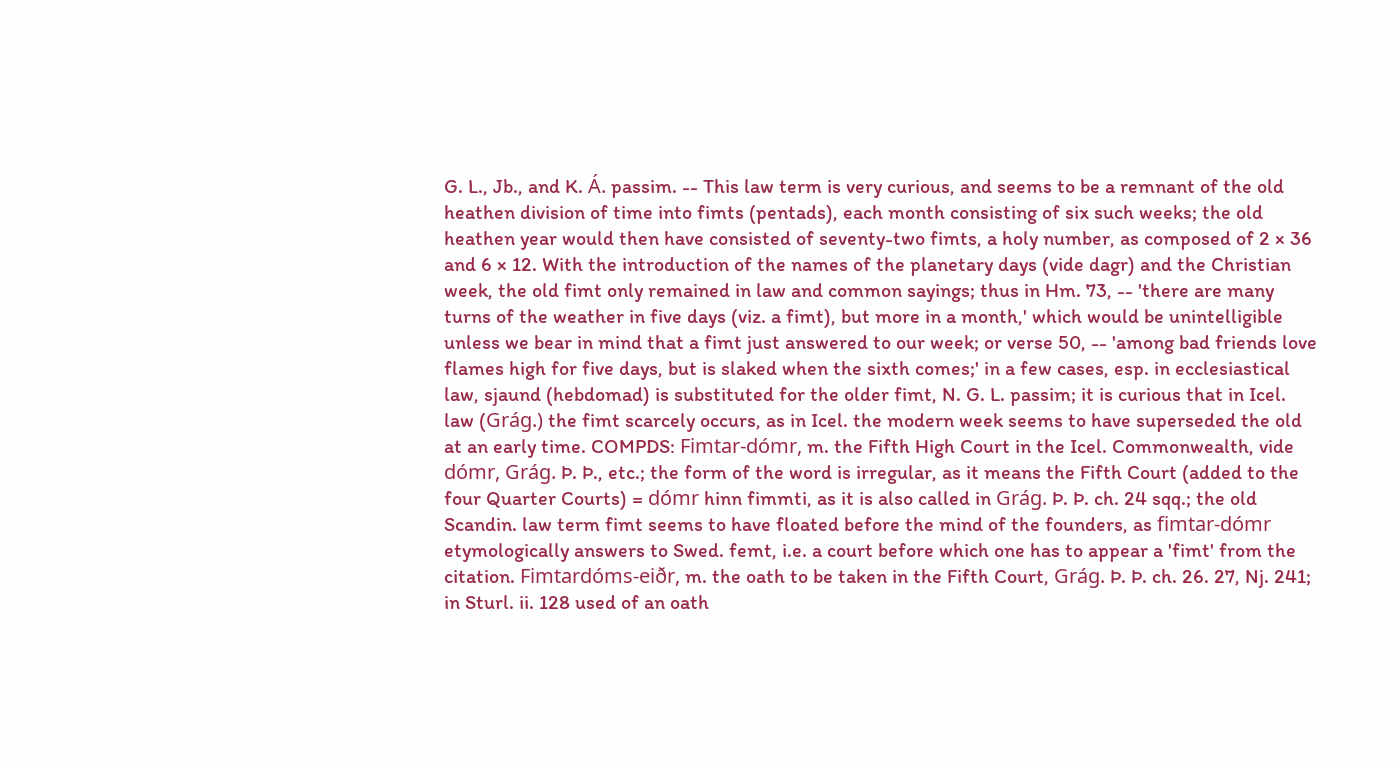G. L., Jb., and K. Á. passim. -- This law term is very curious, and seems to be a remnant of the old heathen division of time into fimts (pentads), each month consisting of six such weeks; the old heathen year would then have consisted of seventy-two fimts, a holy number, as composed of 2 × 36 and 6 × 12. With the introduction of the names of the planetary days (vide dagr) and the Christian week, the old fimt only remained in law and common sayings; thus in Hm. 73, -- 'there are many turns of the weather in five days (viz. a fimt), but more in a month,' which would be unintelligible unless we bear in mind that a fimt just answered to our week; or verse 50, -- 'among bad friends love flames high for five days, but is slaked when the sixth comes;' in a few cases, esp. in ecclesiastical law, sjaund (hebdomad) is substituted for the older fimt, N. G. L. passim; it is curious that in Icel. law (Grág.) the fimt scarcely occurs, as in Icel. the modern week seems to have superseded the old at an early time. COMPDS: Fimtar-dómr, m. the Fifth High Court in the Icel. Commonwealth, vide dómr, Grág. Þ. Þ., etc.; the form of the word is irregular, as it means the Fifth Court (added to the four Quarter Courts) = dómr hinn fimmti, as it is also called in Grág. Þ. Þ. ch. 24 sqq.; the old Scandin. law term fimt seems to have floated before the mind of the founders, as fimtar-dómr etymologically answers to Swed. femt, i.e. a court before which one has to appear a 'fimt' from the citation. Fimtardóms-eiðr, m. the oath to be taken in the Fifth Court, Grág. Þ. Þ. ch. 26. 27, Nj. 241; in Sturl. ii. 128 used of an oath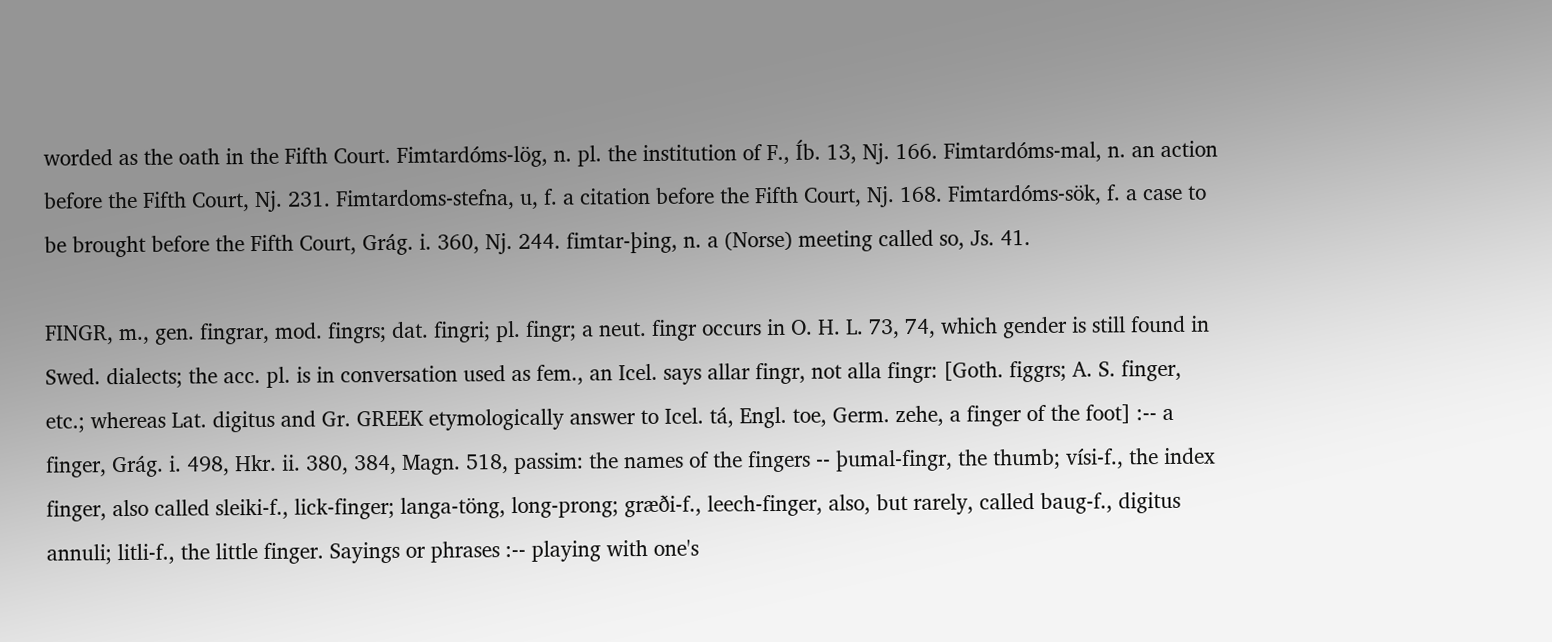worded as the oath in the Fifth Court. Fimtardóms-lög, n. pl. the institution of F., Íb. 13, Nj. 166. Fimtardóms-mal, n. an action before the Fifth Court, Nj. 231. Fimtardoms-stefna, u, f. a citation before the Fifth Court, Nj. 168. Fimtardóms-sök, f. a case to be brought before the Fifth Court, Grág. i. 360, Nj. 244. fimtar-þing, n. a (Norse) meeting called so, Js. 41.

FINGR, m., gen. fingrar, mod. fingrs; dat. fingri; pl. fingr; a neut. fingr occurs in O. H. L. 73, 74, which gender is still found in Swed. dialects; the acc. pl. is in conversation used as fem., an Icel. says allar fingr, not alla fingr: [Goth. figgrs; A. S. finger, etc.; whereas Lat. digitus and Gr. GREEK etymologically answer to Icel. tá, Engl. toe, Germ. zehe, a finger of the foot] :-- a finger, Grág. i. 498, Hkr. ii. 380, 384, Magn. 518, passim: the names of the fingers -- þumal-fingr, the thumb; vísi-f., the index finger, also called sleiki-f., lick-finger; langa-töng, long-prong; græði-f., leech-finger, also, but rarely, called baug-f., digitus annuli; litli-f., the little finger. Sayings or phrases :-- playing with one's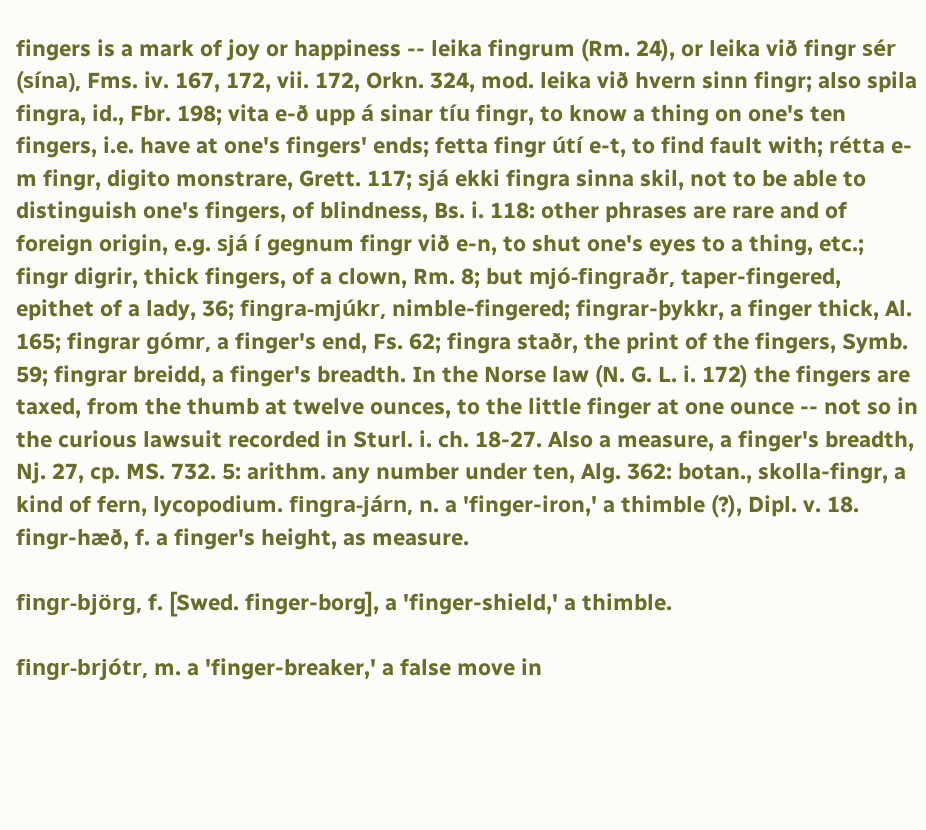fingers is a mark of joy or happiness -- leika fingrum (Rm. 24), or leika við fingr sér (sína), Fms. iv. 167, 172, vii. 172, Orkn. 324, mod. leika við hvern sinn fingr; also spila fingra, id., Fbr. 198; vita e-ð upp á sinar tíu fingr, to know a thing on one's ten fingers, i.e. have at one's fingers' ends; fetta fingr útí e-t, to find fault with; rétta e-m fingr, digito monstrare, Grett. 117; sjá ekki fingra sinna skil, not to be able to distinguish one's fingers, of blindness, Bs. i. 118: other phrases are rare and of foreign origin, e.g. sjá í gegnum fingr við e-n, to shut one's eyes to a thing, etc.; fingr digrir, thick fingers, of a clown, Rm. 8; but mjó-fingraðr, taper-fingered, epithet of a lady, 36; fingra-mjúkr, nimble-fingered; fingrar-þykkr, a finger thick, Al. 165; fingrar gómr, a finger's end, Fs. 62; fingra staðr, the print of the fingers, Symb. 59; fingrar breidd, a finger's breadth. In the Norse law (N. G. L. i. 172) the fingers are taxed, from the thumb at twelve ounces, to the little finger at one ounce -- not so in the curious lawsuit recorded in Sturl. i. ch. 18-27. Also a measure, a finger's breadth, Nj. 27, cp. MS. 732. 5: arithm. any number under ten, Alg. 362: botan., skolla-fingr, a kind of fern, lycopodium. fingra-járn, n. a 'finger-iron,' a thimble (?), Dipl. v. 18. fingr-hæð, f. a finger's height, as measure.

fingr-björg, f. [Swed. finger-borg], a 'finger-shield,' a thimble.

fingr-brjótr, m. a 'finger-breaker,' a false move in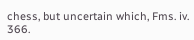chess, but uncertain which, Fms. iv. 366.